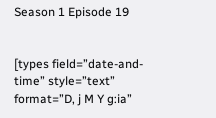Season 1 Episode 19


[types field=”date-and-time” style=”text” format=”D, j M Y g:ia”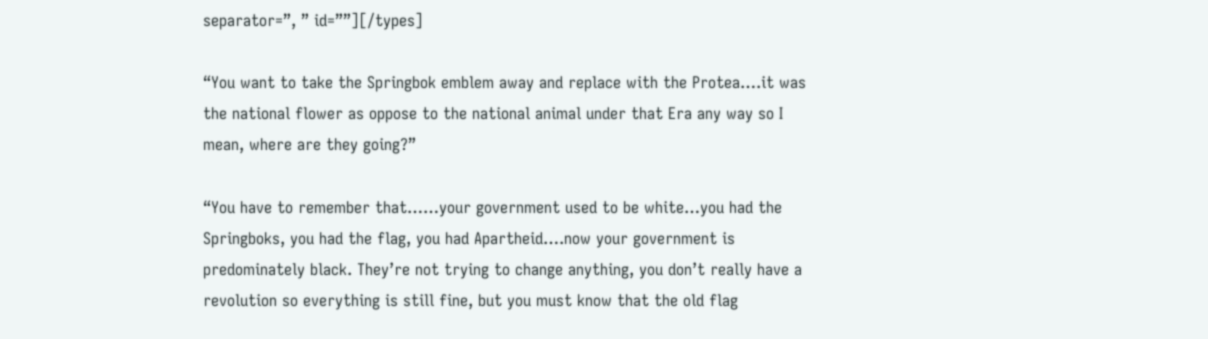separator=”, ” id=””][/types]

“You want to take the Springbok emblem away and replace with the Protea….it was the national flower as oppose to the national animal under that Era any way so I mean, where are they going?”

“You have to remember that……your government used to be white…you had the Springboks, you had the flag, you had Apartheid….now your government is predominately black. They’re not trying to change anything, you don’t really have a revolution so everything is still fine, but you must know that the old flag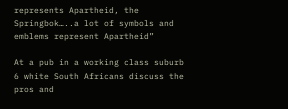represents Apartheid, the Springbok…..a lot of symbols and emblems represent Apartheid”

At a pub in a working class suburb 6 white South Africans discuss the pros and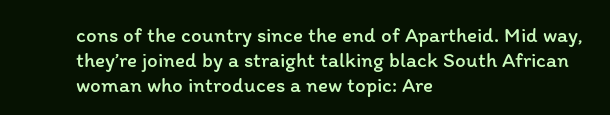cons of the country since the end of Apartheid. Mid way, they’re joined by a straight talking black South African woman who introduces a new topic: Are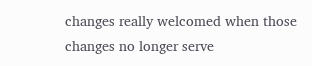changes really welcomed when those changes no longer serve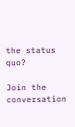the status quo?

Join the conversation